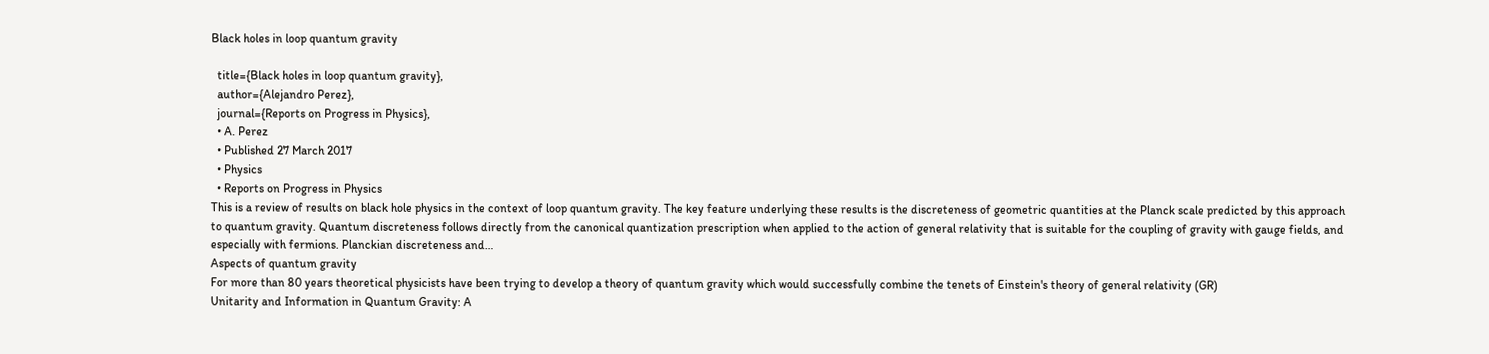Black holes in loop quantum gravity

  title={Black holes in loop quantum gravity},
  author={Alejandro Perez},
  journal={Reports on Progress in Physics},
  • A. Perez
  • Published 27 March 2017
  • Physics
  • Reports on Progress in Physics
This is a review of results on black hole physics in the context of loop quantum gravity. The key feature underlying these results is the discreteness of geometric quantities at the Planck scale predicted by this approach to quantum gravity. Quantum discreteness follows directly from the canonical quantization prescription when applied to the action of general relativity that is suitable for the coupling of gravity with gauge fields, and especially with fermions. Planckian discreteness and…
Aspects of quantum gravity
For more than 80 years theoretical physicists have been trying to develop a theory of quantum gravity which would successfully combine the tenets of Einstein's theory of general relativity (GR)
Unitarity and Information in Quantum Gravity: A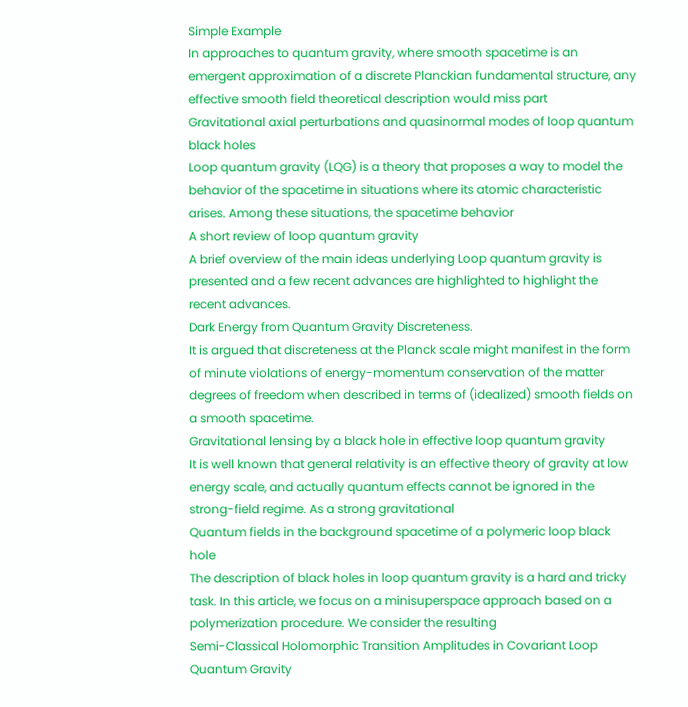Simple Example
In approaches to quantum gravity, where smooth spacetime is an emergent approximation of a discrete Planckian fundamental structure, any effective smooth field theoretical description would miss part
Gravitational axial perturbations and quasinormal modes of loop quantum black holes
Loop quantum gravity (LQG) is a theory that proposes a way to model the behavior of the spacetime in situations where its atomic characteristic arises. Among these situations, the spacetime behavior
A short review of loop quantum gravity
A brief overview of the main ideas underlying Loop quantum gravity is presented and a few recent advances are highlighted to highlight the recent advances.
Dark Energy from Quantum Gravity Discreteness.
It is argued that discreteness at the Planck scale might manifest in the form of minute violations of energy-momentum conservation of the matter degrees of freedom when described in terms of (idealized) smooth fields on a smooth spacetime.
Gravitational lensing by a black hole in effective loop quantum gravity
It is well known that general relativity is an effective theory of gravity at low energy scale, and actually quantum effects cannot be ignored in the strong-field regime. As a strong gravitational
Quantum fields in the background spacetime of a polymeric loop black hole
The description of black holes in loop quantum gravity is a hard and tricky task. In this article, we focus on a minisuperspace approach based on a polymerization procedure. We consider the resulting
Semi-Classical Holomorphic Transition Amplitudes in Covariant Loop Quantum Gravity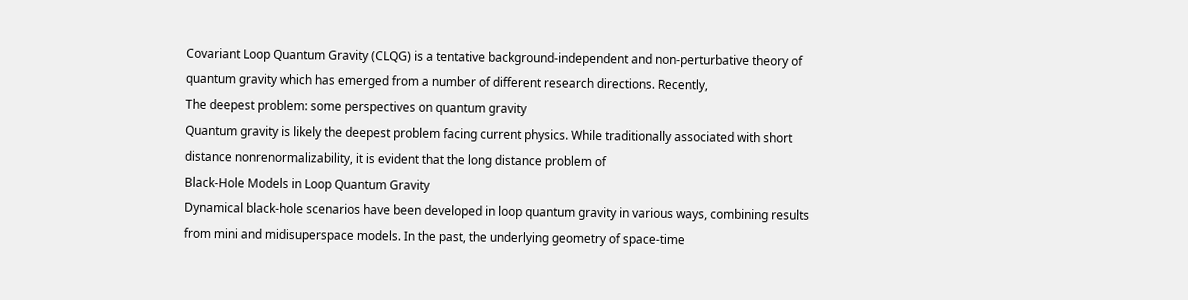Covariant Loop Quantum Gravity (CLQG) is a tentative background-independent and non-perturbative theory of quantum gravity which has emerged from a number of different research directions. Recently,
The deepest problem: some perspectives on quantum gravity
Quantum gravity is likely the deepest problem facing current physics. While traditionally associated with short distance nonrenormalizability, it is evident that the long distance problem of
Black-Hole Models in Loop Quantum Gravity
Dynamical black-hole scenarios have been developed in loop quantum gravity in various ways, combining results from mini and midisuperspace models. In the past, the underlying geometry of space-time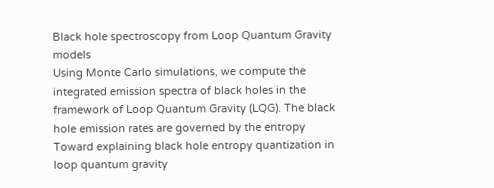Black hole spectroscopy from Loop Quantum Gravity models
Using Monte Carlo simulations, we compute the integrated emission spectra of black holes in the framework of Loop Quantum Gravity (LQG). The black hole emission rates are governed by the entropy
Toward explaining black hole entropy quantization in loop quantum gravity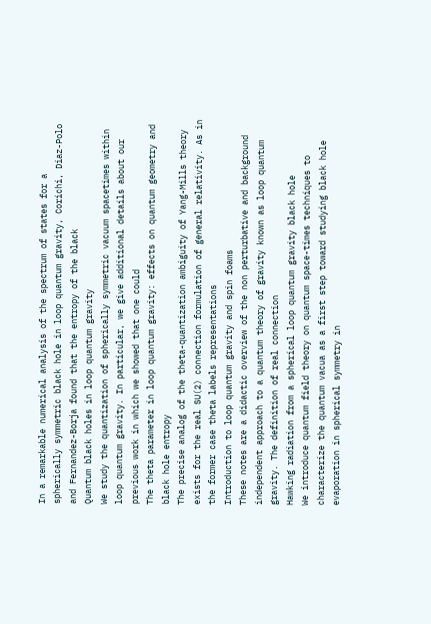In a remarkable numerical analysis of the spectrum of states for a spherically symmetric black hole in loop quantum gravity, Corichi, Diaz-Polo and Fernandez-Borja found that the entropy of the black
Quantum black holes in loop quantum gravity
We study the quantization of spherically symmetric vacuum spacetimes within loop quantum gravity. In particular, we give additional details about our previous work in which we showed that one could
The theta parameter in loop quantum gravity: effects on quantum geometry and black hole entropy
The precise analog of the theta-quantization ambiguity of Yang-Mills theory exists for the real SU(2) connection formulation of general relativity. As in the former case theta labels representations
Introduction to loop quantum gravity and spin foams
These notes are a didactic overview of the non perturbative and background independent approach to a quantum theory of gravity known as loop quantum gravity. The definition of real connection
Hawking radiation from a spherical loop quantum gravity black hole
We introduce quantum field theory on quantum space-times techniques to characterize the quantum vacua as a first step toward studying black hole evaporation in spherical symmetry in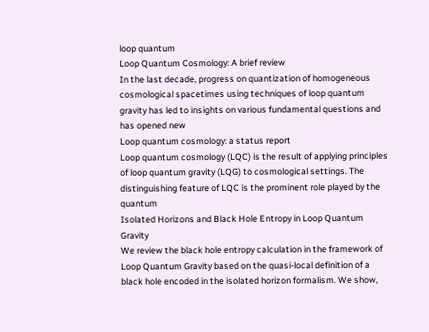loop quantum
Loop Quantum Cosmology: A brief review
In the last decade, progress on quantization of homogeneous cosmological spacetimes using techniques of loop quantum gravity has led to insights on various fundamental questions and has opened new
Loop quantum cosmology: a status report
Loop quantum cosmology (LQC) is the result of applying principles of loop quantum gravity (LQG) to cosmological settings. The distinguishing feature of LQC is the prominent role played by the quantum
Isolated Horizons and Black Hole Entropy in Loop Quantum Gravity
We review the black hole entropy calculation in the framework of Loop Quantum Gravity based on the quasi-local definition of a black hole encoded in the isolated horizon formalism. We show,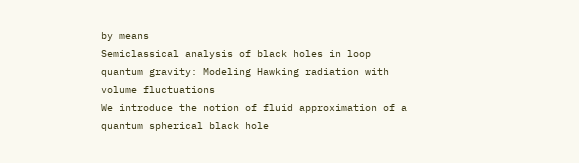by means
Semiclassical analysis of black holes in loop quantum gravity: Modeling Hawking radiation with volume fluctuations
We introduce the notion of fluid approximation of a quantum spherical black hole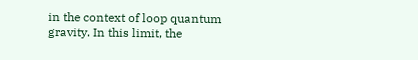in the context of loop quantum gravity. In this limit, the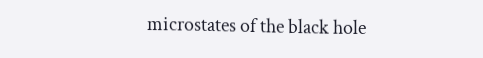microstates of the black hole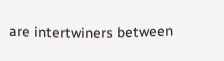are intertwiners between